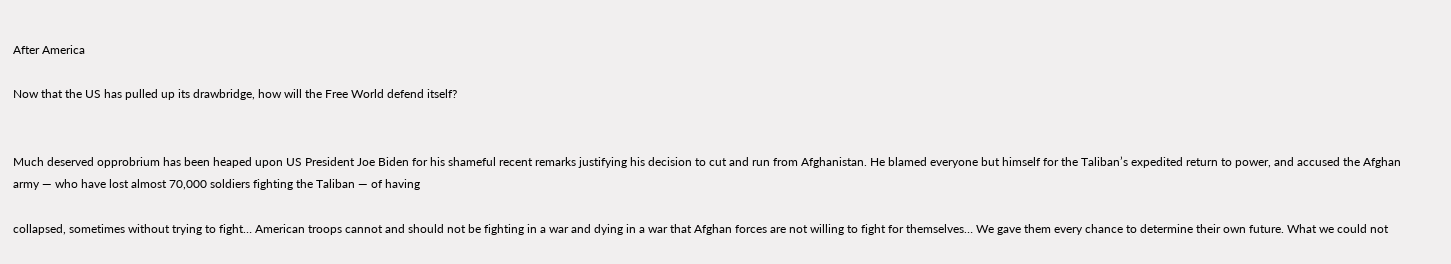After America

Now that the US has pulled up its drawbridge, how will the Free World defend itself?


Much deserved opprobrium has been heaped upon US President Joe Biden for his shameful recent remarks justifying his decision to cut and run from Afghanistan. He blamed everyone but himself for the Taliban’s expedited return to power, and accused the Afghan army — who have lost almost 70,000 soldiers fighting the Taliban — of having

collapsed, sometimes without trying to fight… American troops cannot and should not be fighting in a war and dying in a war that Afghan forces are not willing to fight for themselves… We gave them every chance to determine their own future. What we could not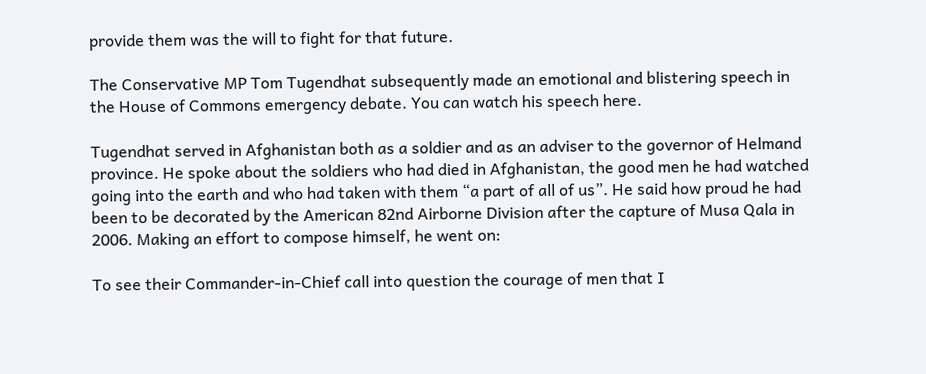provide them was the will to fight for that future.

The Conservative MP Tom Tugendhat subsequently made an emotional and blistering speech in the House of Commons emergency debate. You can watch his speech here.

Tugendhat served in Afghanistan both as a soldier and as an adviser to the governor of Helmand province. He spoke about the soldiers who had died in Afghanistan, the good men he had watched going into the earth and who had taken with them “a part of all of us”. He said how proud he had been to be decorated by the American 82nd Airborne Division after the capture of Musa Qala in 2006. Making an effort to compose himself, he went on:

To see their Commander-in-Chief call into question the courage of men that I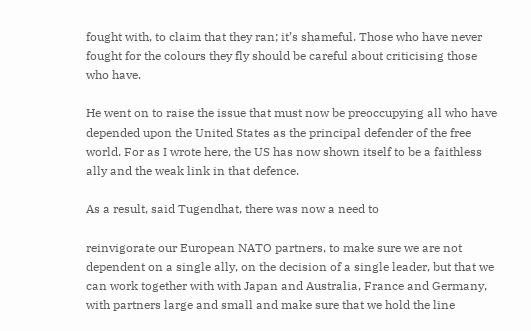fought with, to claim that they ran; it’s shameful. Those who have never fought for the colours they fly should be careful about criticising those who have.

He went on to raise the issue that must now be preoccupying all who have depended upon the United States as the principal defender of the free world. For as I wrote here, the US has now shown itself to be a faithless ally and the weak link in that defence.

As a result, said Tugendhat, there was now a need to

reinvigorate our European NATO partners, to make sure we are not dependent on a single ally, on the decision of a single leader, but that we  can work together with with Japan and Australia, France and Germany, with partners large and small and make sure that we hold the line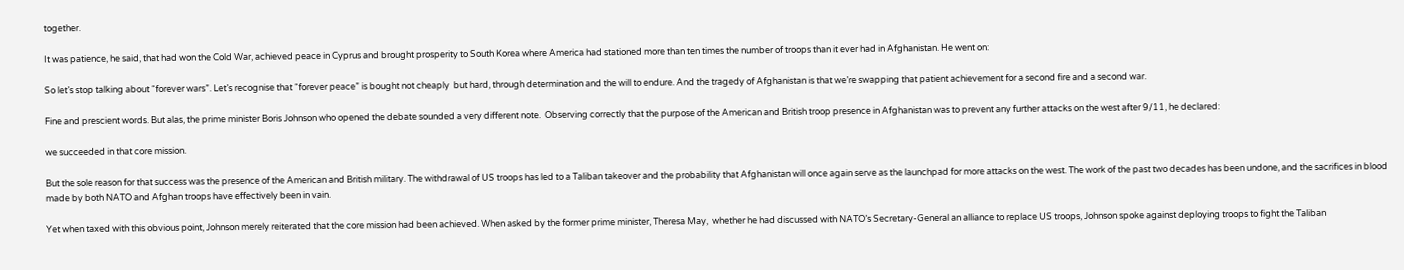together.

It was patience, he said, that had won the Cold War, achieved peace in Cyprus and brought prosperity to South Korea where America had stationed more than ten times the number of troops than it ever had in Afghanistan. He went on:

So let’s stop talking about “forever wars”. Let’s recognise that “forever peace” is bought not cheaply  but hard, through determination and the will to endure. And the tragedy of Afghanistan is that we’re swapping that patient achievement for a second fire and a second war.

Fine and prescient words. But alas, the prime minister Boris Johnson who opened the debate sounded a very different note.  Observing correctly that the purpose of the American and British troop presence in Afghanistan was to prevent any further attacks on the west after 9/11, he declared:

we succeeded in that core mission.

But the sole reason for that success was the presence of the American and British military. The withdrawal of US troops has led to a Taliban takeover and the probability that Afghanistan will once again serve as the launchpad for more attacks on the west. The work of the past two decades has been undone, and the sacrifices in blood made by both NATO and Afghan troops have effectively been in vain.

Yet when taxed with this obvious point, Johnson merely reiterated that the core mission had been achieved. When asked by the former prime minister, Theresa May,  whether he had discussed with NATO’s Secretary-General an alliance to replace US troops, Johnson spoke against deploying troops to fight the Taliban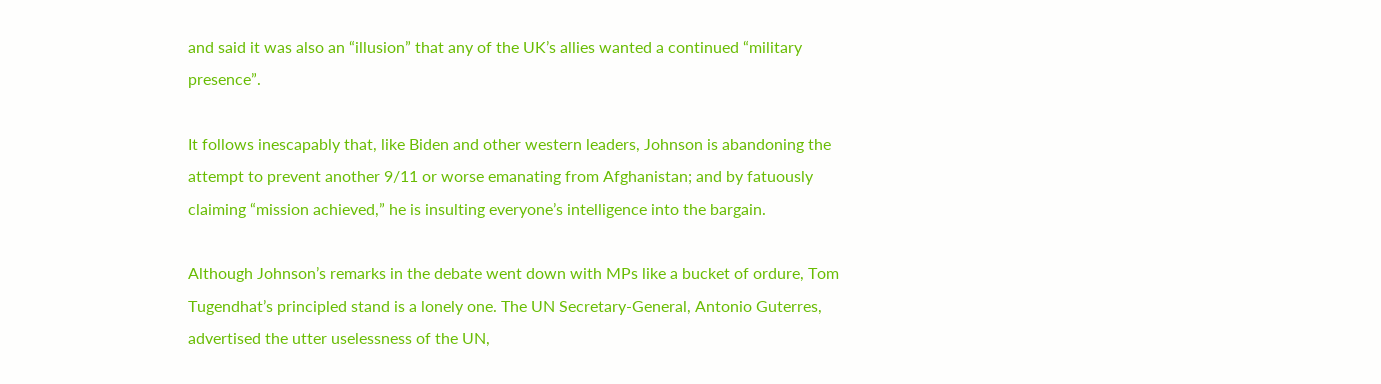and said it was also an “illusion” that any of the UK’s allies wanted a continued “military presence”.

It follows inescapably that, like Biden and other western leaders, Johnson is abandoning the attempt to prevent another 9/11 or worse emanating from Afghanistan; and by fatuously claiming “mission achieved,” he is insulting everyone’s intelligence into the bargain.

Although Johnson’s remarks in the debate went down with MPs like a bucket of ordure, Tom Tugendhat’s principled stand is a lonely one. The UN Secretary-General, Antonio Guterres, advertised the utter uselessness of the UN,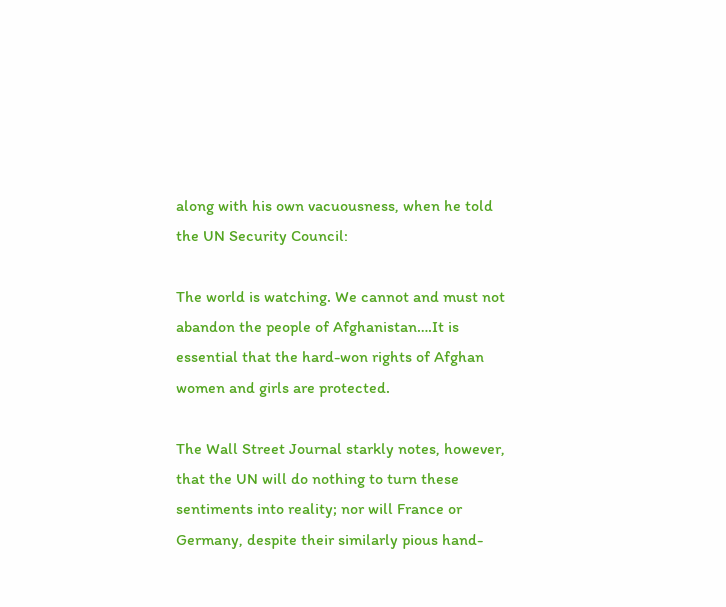along with his own vacuousness, when he told the UN Security Council:

The world is watching. We cannot and must not abandon the people of Afghanistan….It is essential that the hard-won rights of Afghan women and girls are protected.

The Wall Street Journal starkly notes, however, that the UN will do nothing to turn these sentiments into reality; nor will France or Germany, despite their similarly pious hand-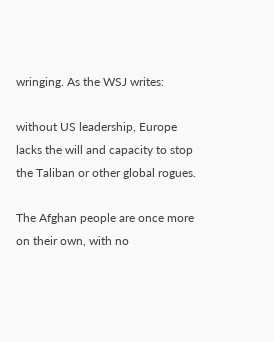wringing. As the WSJ writes:

without US leadership, Europe lacks the will and capacity to stop the Taliban or other global rogues.

The Afghan people are once more on their own, with no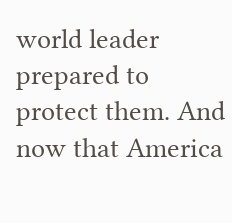world leader prepared to protect them. And now that America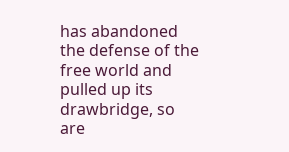has abandoned the defense of the free world and pulled up its drawbridge, so are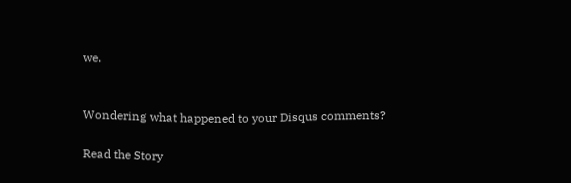we.


Wondering what happened to your Disqus comments?

Read the Story